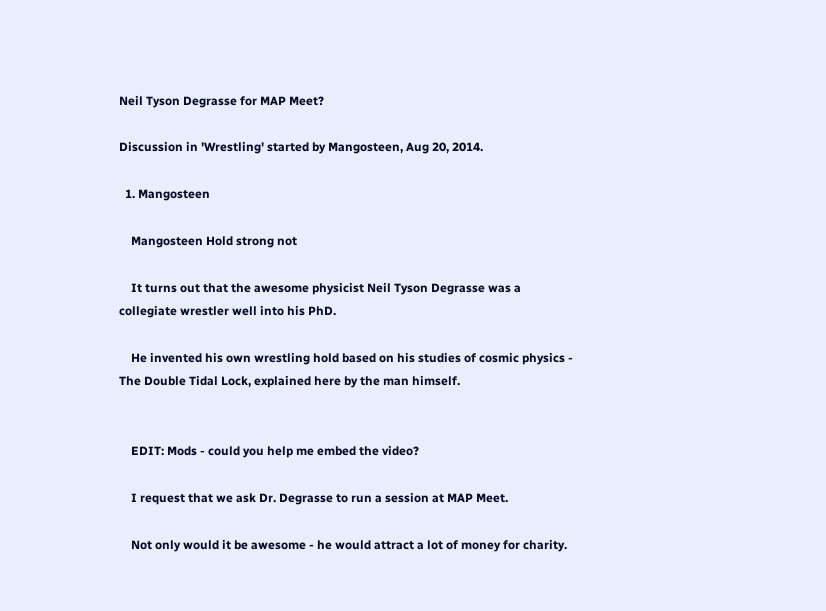Neil Tyson Degrasse for MAP Meet?

Discussion in 'Wrestling' started by Mangosteen, Aug 20, 2014.

  1. Mangosteen

    Mangosteen Hold strong not

    It turns out that the awesome physicist Neil Tyson Degrasse was a collegiate wrestler well into his PhD.

    He invented his own wrestling hold based on his studies of cosmic physics - The Double Tidal Lock, explained here by the man himself.


    EDIT: Mods - could you help me embed the video?

    I request that we ask Dr. Degrasse to run a session at MAP Meet.

    Not only would it be awesome - he would attract a lot of money for charity.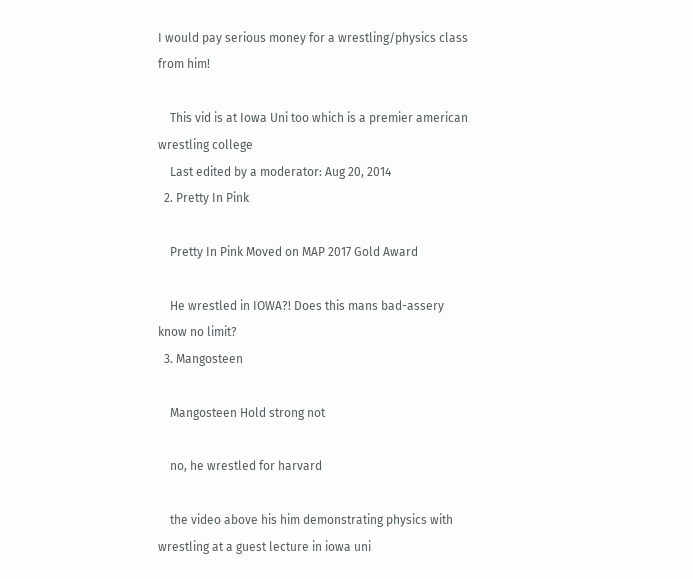I would pay serious money for a wrestling/physics class from him!

    This vid is at Iowa Uni too which is a premier american wrestling college
    Last edited by a moderator: Aug 20, 2014
  2. Pretty In Pink

    Pretty In Pink Moved on MAP 2017 Gold Award

    He wrestled in IOWA?! Does this mans bad-assery know no limit?
  3. Mangosteen

    Mangosteen Hold strong not

    no, he wrestled for harvard

    the video above his him demonstrating physics with wrestling at a guest lecture in iowa uni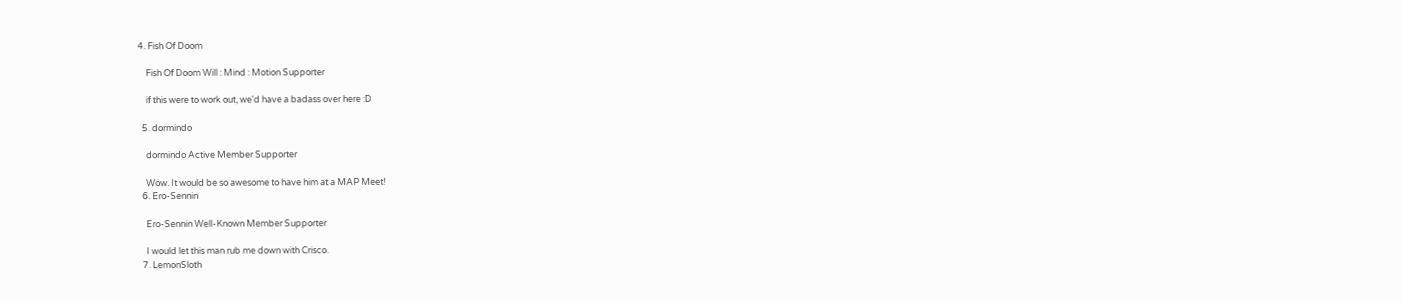4. Fish Of Doom

    Fish Of Doom Will : Mind : Motion Supporter

    if this were to work out, we'd have a badass over here :D

  5. dormindo

    dormindo Active Member Supporter

    Wow. It would be so awesome to have him at a MAP Meet!
  6. Ero-Sennin

    Ero-Sennin Well-Known Member Supporter

    I would let this man rub me down with Crisco.
  7. LemonSloth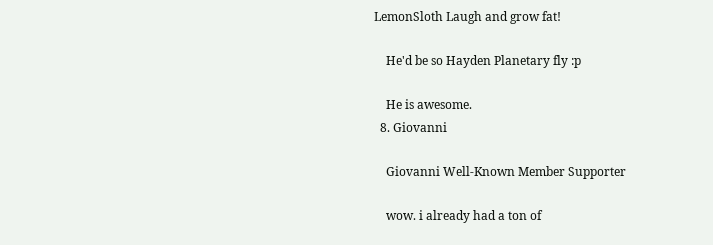LemonSloth Laugh and grow fat!

    He'd be so Hayden Planetary fly :p

    He is awesome.
  8. Giovanni

    Giovanni Well-Known Member Supporter

    wow. i already had a ton of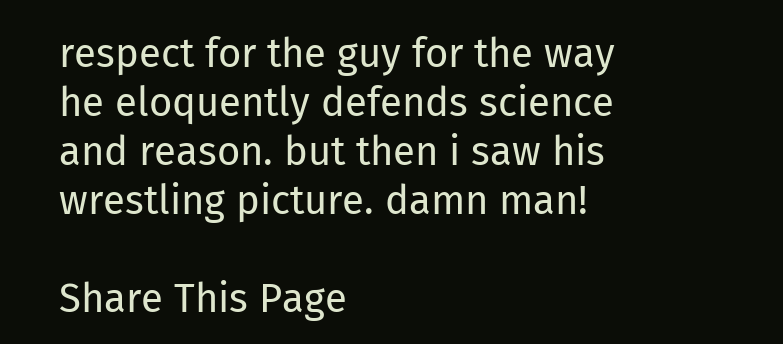respect for the guy for the way he eloquently defends science and reason. but then i saw his wrestling picture. damn man!

Share This Page